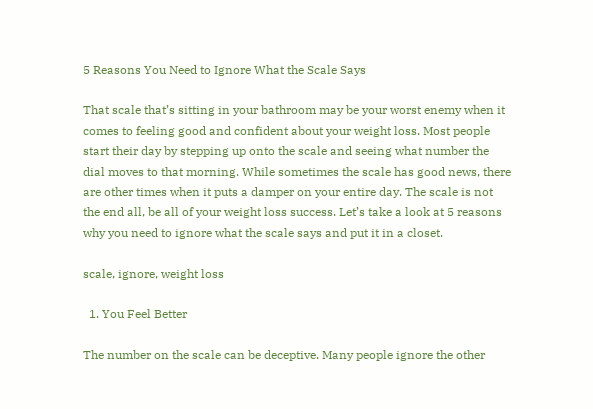5 Reasons You Need to Ignore What the Scale Says

That scale that’s sitting in your bathroom may be your worst enemy when it comes to feeling good and confident about your weight loss. Most people start their day by stepping up onto the scale and seeing what number the dial moves to that morning. While sometimes the scale has good news, there are other times when it puts a damper on your entire day. The scale is not the end all, be all of your weight loss success. Let’s take a look at 5 reasons why you need to ignore what the scale says and put it in a closet.

scale, ignore, weight loss

  1. You Feel Better

The number on the scale can be deceptive. Many people ignore the other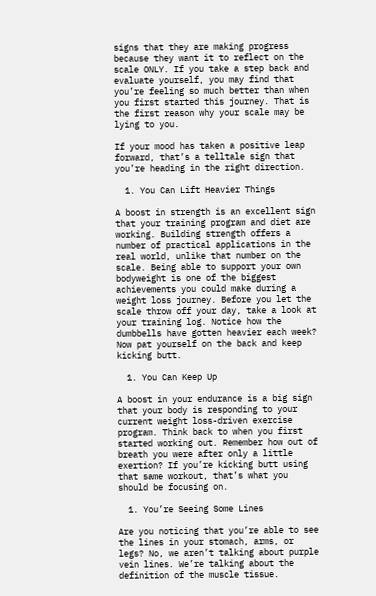signs that they are making progress because they want it to reflect on the scale ONLY. If you take a step back and evaluate yourself, you may find that you’re feeling so much better than when you first started this journey. That is the first reason why your scale may be lying to you.

If your mood has taken a positive leap forward, that’s a telltale sign that you’re heading in the right direction.

  1. You Can Lift Heavier Things

A boost in strength is an excellent sign that your training program and diet are working. Building strength offers a number of practical applications in the real world, unlike that number on the scale. Being able to support your own bodyweight is one of the biggest achievements you could make during a weight loss journey. Before you let the scale throw off your day, take a look at your training log. Notice how the dumbbells have gotten heavier each week? Now pat yourself on the back and keep kicking butt.

  1. You Can Keep Up

A boost in your endurance is a big sign that your body is responding to your current weight loss-driven exercise program. Think back to when you first started working out. Remember how out of breath you were after only a little exertion? If you’re kicking butt using that same workout, that’s what you should be focusing on.

  1. You’re Seeing Some Lines

Are you noticing that you’re able to see the lines in your stomach, arms, or legs? No, we aren’t talking about purple vein lines. We’re talking about the definition of the muscle tissue.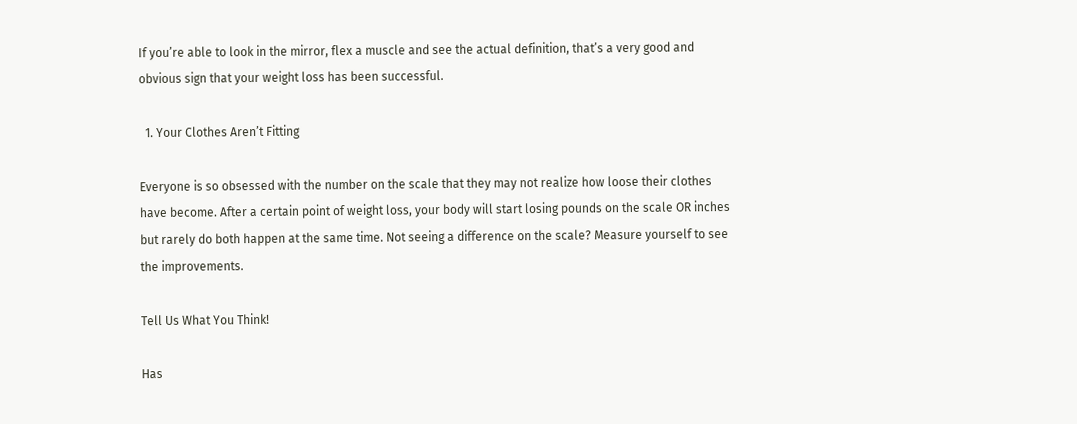If you’re able to look in the mirror, flex a muscle and see the actual definition, that’s a very good and obvious sign that your weight loss has been successful.

  1. Your Clothes Aren’t Fitting

Everyone is so obsessed with the number on the scale that they may not realize how loose their clothes have become. After a certain point of weight loss, your body will start losing pounds on the scale OR inches but rarely do both happen at the same time. Not seeing a difference on the scale? Measure yourself to see the improvements.

Tell Us What You Think!

Has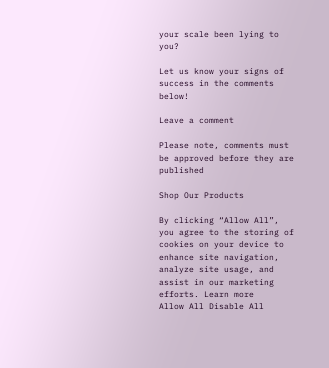your scale been lying to you?

Let us know your signs of success in the comments below!

Leave a comment

Please note, comments must be approved before they are published

Shop Our Products

By clicking “Allow All”, you agree to the storing of cookies on your device to enhance site navigation, analyze site usage, and assist in our marketing efforts. Learn more
Allow All Disable All